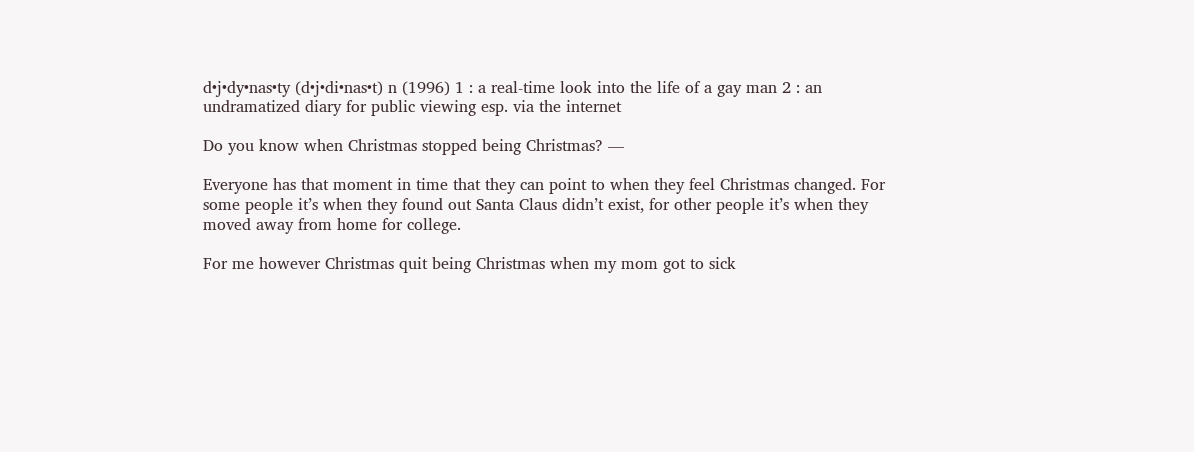d•j•dy•nas•ty (d•j•di•nas•t) n (1996) 1 : a real-time look into the life of a gay man 2 : an undramatized diary for public viewing esp. via the internet

Do you know when Christmas stopped being Christmas? —

Everyone has that moment in time that they can point to when they feel Christmas changed. For some people it’s when they found out Santa Claus didn’t exist, for other people it’s when they moved away from home for college.

For me however Christmas quit being Christmas when my mom got to sick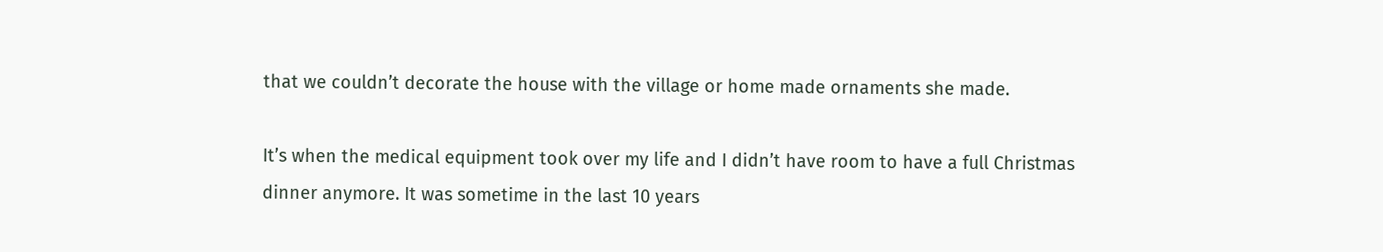that we couldn’t decorate the house with the village or home made ornaments she made.

It’s when the medical equipment took over my life and I didn’t have room to have a full Christmas dinner anymore. It was sometime in the last 10 years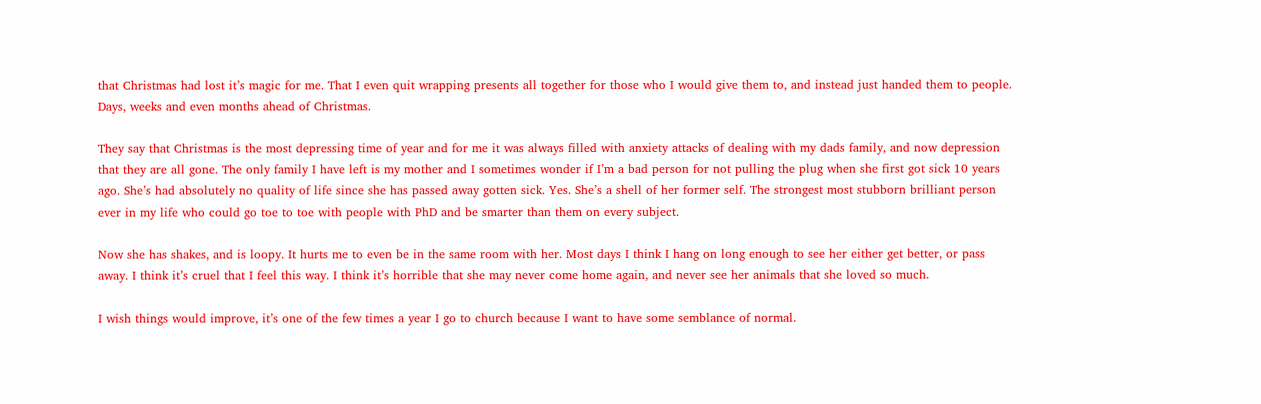that Christmas had lost it’s magic for me. That I even quit wrapping presents all together for those who I would give them to, and instead just handed them to people. Days, weeks and even months ahead of Christmas.

They say that Christmas is the most depressing time of year and for me it was always filled with anxiety attacks of dealing with my dads family, and now depression that they are all gone. The only family I have left is my mother and I sometimes wonder if I’m a bad person for not pulling the plug when she first got sick 10 years ago. She’s had absolutely no quality of life since she has passed away gotten sick. Yes. She’s a shell of her former self. The strongest most stubborn brilliant person ever in my life who could go toe to toe with people with PhD and be smarter than them on every subject.

Now she has shakes, and is loopy. It hurts me to even be in the same room with her. Most days I think I hang on long enough to see her either get better, or pass away. I think it’s cruel that I feel this way. I think it’s horrible that she may never come home again, and never see her animals that she loved so much.

I wish things would improve, it’s one of the few times a year I go to church because I want to have some semblance of normal.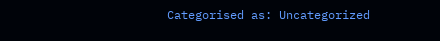Categorised as: Uncategorized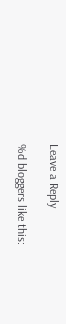Leave a Reply

%d bloggers like this: